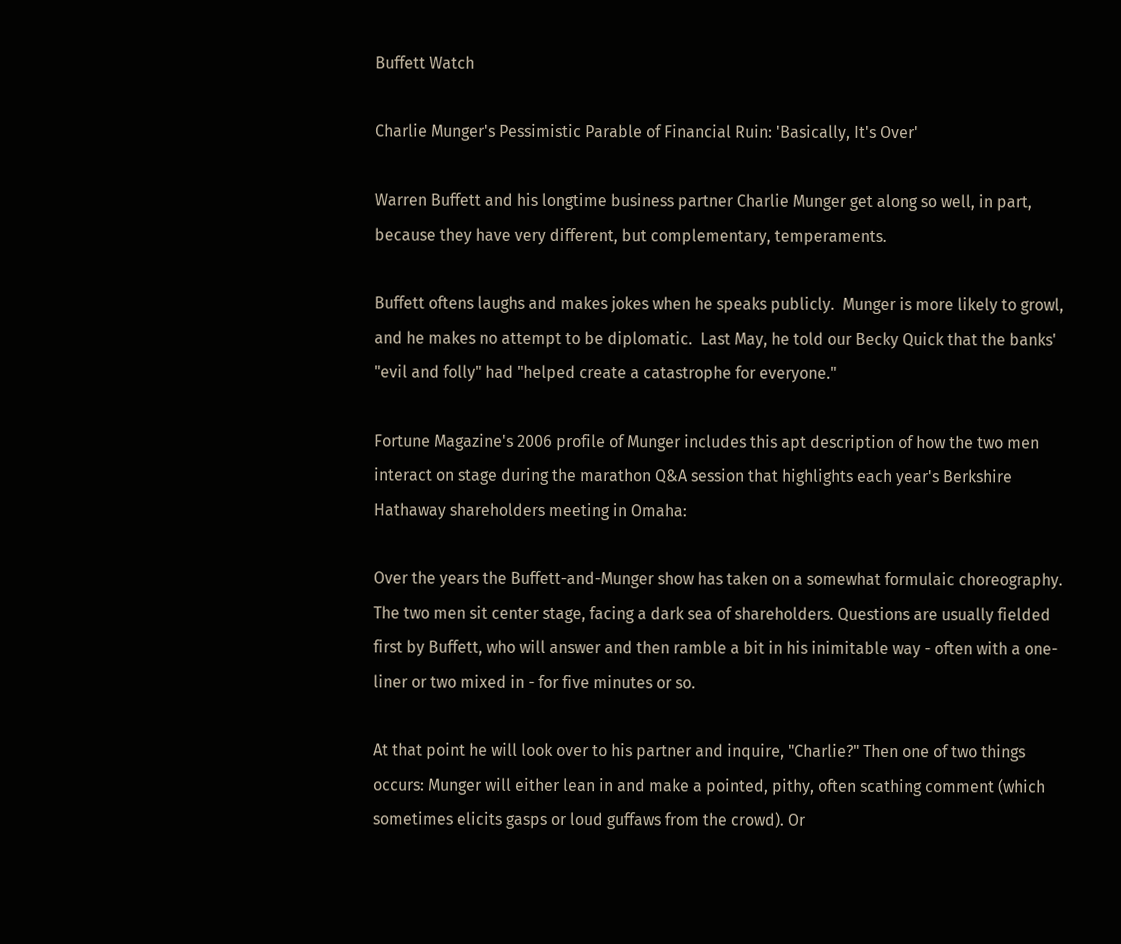Buffett Watch

Charlie Munger's Pessimistic Parable of Financial Ruin: 'Basically, It's Over'

Warren Buffett and his longtime business partner Charlie Munger get along so well, in part, because they have very different, but complementary, temperaments.

Buffett oftens laughs and makes jokes when he speaks publicly.  Munger is more likely to growl, and he makes no attempt to be diplomatic.  Last May, he told our Becky Quick that the banks' "evil and folly" had "helped create a catastrophe for everyone."

Fortune Magazine's 2006 profile of Munger includes this apt description of how the two men interact on stage during the marathon Q&A session that highlights each year's Berkshire Hathaway shareholders meeting in Omaha:

Over the years the Buffett-and-Munger show has taken on a somewhat formulaic choreography. The two men sit center stage, facing a dark sea of shareholders. Questions are usually fielded first by Buffett, who will answer and then ramble a bit in his inimitable way - often with a one-liner or two mixed in - for five minutes or so.

At that point he will look over to his partner and inquire, "Charlie?" Then one of two things occurs: Munger will either lean in and make a pointed, pithy, often scathing comment (which sometimes elicits gasps or loud guffaws from the crowd). Or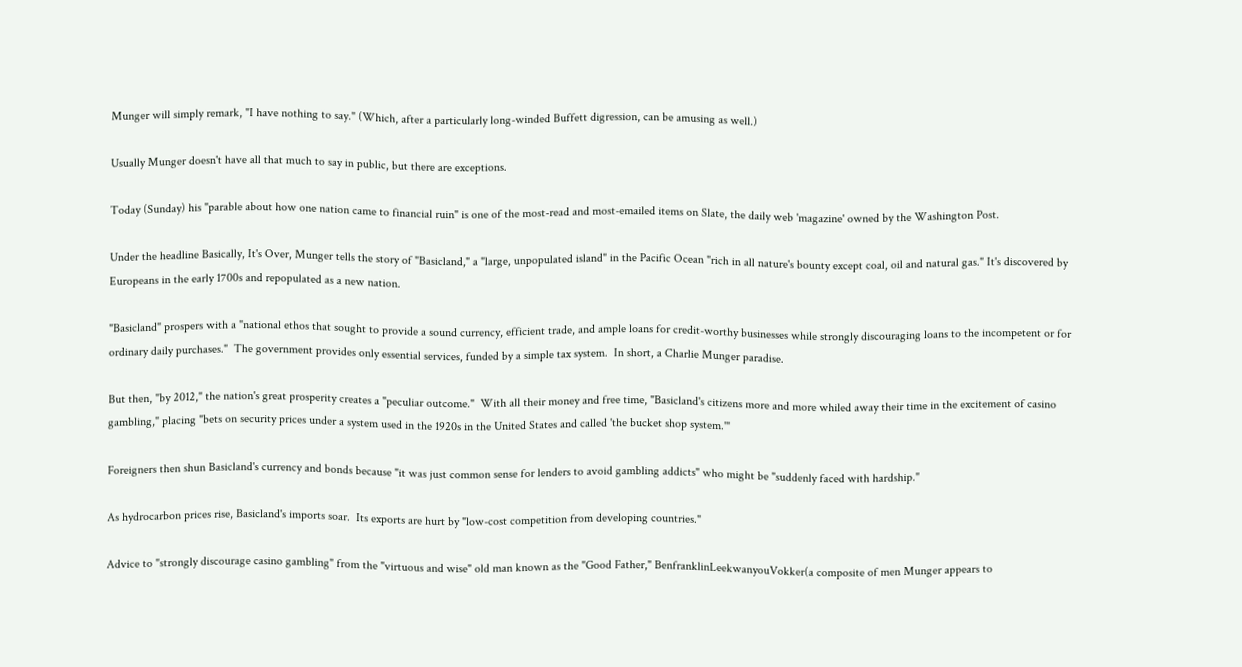Munger will simply remark, "I have nothing to say." (Which, after a particularly long-winded Buffett digression, can be amusing as well.)

Usually Munger doesn't have all that much to say in public, but there are exceptions.

Today (Sunday) his "parable about how one nation came to financial ruin" is one of the most-read and most-emailed items on Slate, the daily web 'magazine' owned by the Washington Post.

Under the headline Basically, It's Over, Munger tells the story of "Basicland," a "large, unpopulated island" in the Pacific Ocean "rich in all nature's bounty except coal, oil and natural gas." It's discovered by Europeans in the early 1700s and repopulated as a new nation.

"Basicland" prospers with a "national ethos that sought to provide a sound currency, efficient trade, and ample loans for credit-worthy businesses while strongly discouraging loans to the incompetent or for ordinary daily purchases."  The government provides only essential services, funded by a simple tax system.  In short, a Charlie Munger paradise.

But then, "by 2012," the nation's great prosperity creates a "peculiar outcome."  With all their money and free time, "Basicland's citizens more and more whiled away their time in the excitement of casino gambling," placing "bets on security prices under a system used in the 1920s in the United States and called 'the bucket shop system.'"

Foreigners then shun Basicland's currency and bonds because "it was just common sense for lenders to avoid gambling addicts" who might be "suddenly faced with hardship."

As hydrocarbon prices rise, Basicland's imports soar.  Its exports are hurt by "low-cost competition from developing countries."

Advice to "strongly discourage casino gambling" from the "virtuous and wise" old man known as the "Good Father," BenfranklinLeekwanyouVokker(a composite of men Munger appears to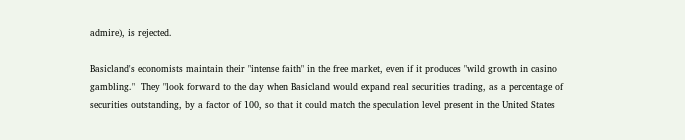admire), is rejected.

Basicland's economists maintain their "intense faith" in the free market, even if it produces "wild growth in casino gambling."  They "look forward to the day when Basicland would expand real securities trading, as a percentage of securities outstanding, by a factor of 100, so that it could match the speculation level present in the United States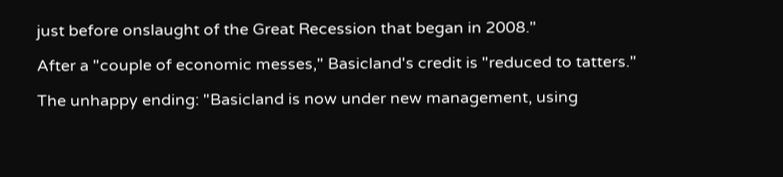just before onslaught of the Great Recession that began in 2008."

After a "couple of economic messes," Basicland's credit is "reduced to tatters."

The unhappy ending: "Basicland is now under new management, using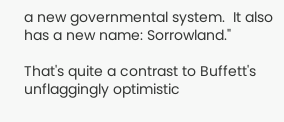a new governmental system.  It also has a new name: Sorrowland."

That's quite a contrast to Buffett's unflaggingly optimistic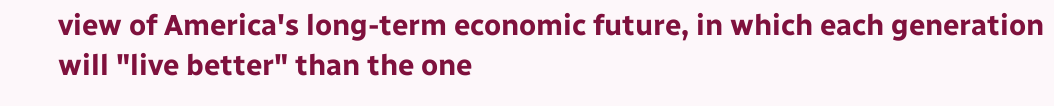view of America's long-term economic future, in which each generation will "live better" than the one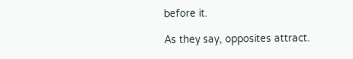before it.

As they say, opposites attract.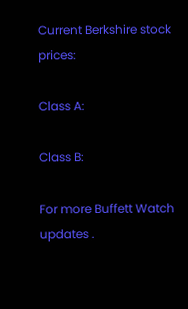Current Berkshire stock prices:

Class A:

Class B:

For more Buffett Watch updates .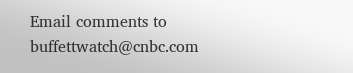Email comments to buffettwatch@cnbc.com